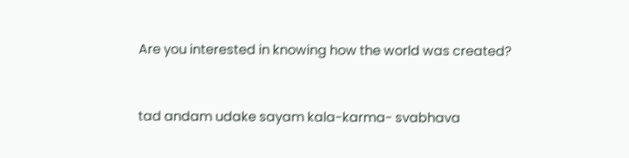Are you interested in knowing how the world was created?


tad andam udake sayam kala-karma- svabhava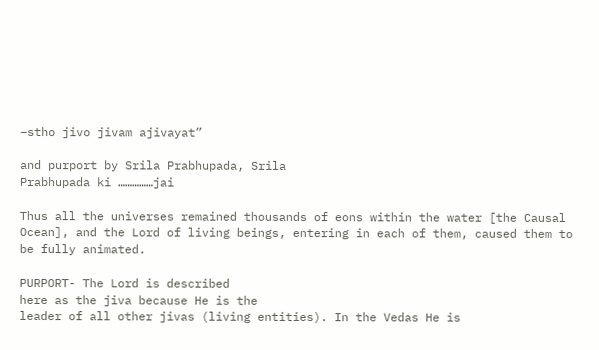–stho jivo jivam ajivayat”

and purport by Srila Prabhupada, Srila
Prabhupada ki ……………jai

Thus all the universes remained thousands of eons within the water [the Causal
Ocean], and the Lord of living beings, entering in each of them, caused them to
be fully animated.

PURPORT- The Lord is described
here as the jiva because He is the
leader of all other jivas (living entities). In the Vedas He is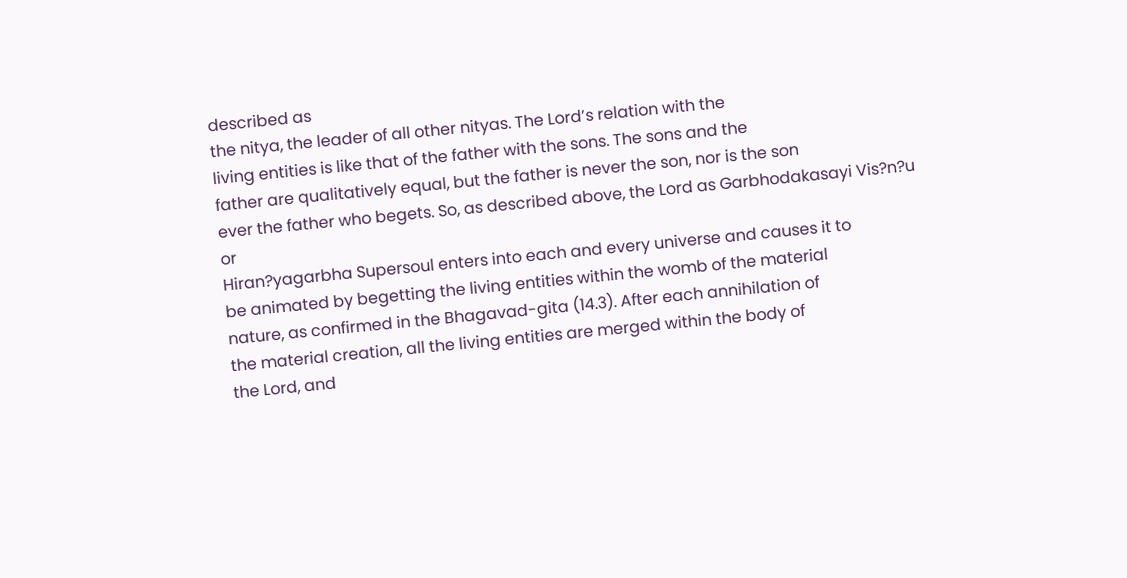described as
the nitya, the leader of all other nityas. The Lord’s relation with the
living entities is like that of the father with the sons. The sons and the
father are qualitatively equal, but the father is never the son, nor is the son
ever the father who begets. So, as described above, the Lord as Garbhodakasayi Vis?n?u or
Hiran?yagarbha Supersoul enters into each and every universe and causes it to
be animated by begetting the living entities within the womb of the material
nature, as confirmed in the Bhagavad-gita (14.3). After each annihilation of
the material creation, all the living entities are merged within the body of
the Lord, and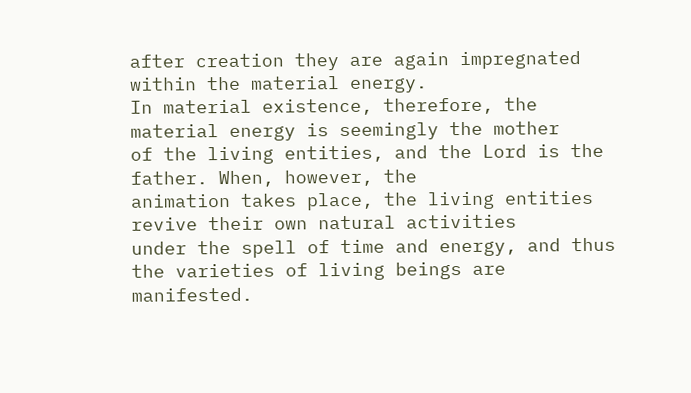after creation they are again impregnated within the material energy.
In material existence, therefore, the material energy is seemingly the mother
of the living entities, and the Lord is the father. When, however, the
animation takes place, the living entities revive their own natural activities
under the spell of time and energy, and thus the varieties of living beings are
manifested.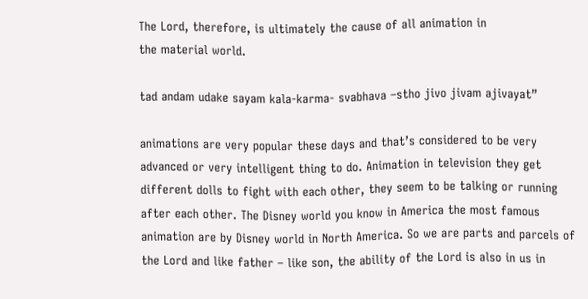The Lord, therefore, is ultimately the cause of all animation in
the material world.

tad andam udake sayam kala-karma- svabhava –stho jivo jivam ajivayat”

animations are very popular these days and that’s considered to be very
advanced or very intelligent thing to do. Animation in television they get
different dolls to fight with each other, they seem to be talking or running
after each other. The Disney world you know in America the most famous
animation are by Disney world in North America. So we are parts and parcels of
the Lord and like father – like son, the ability of the Lord is also in us in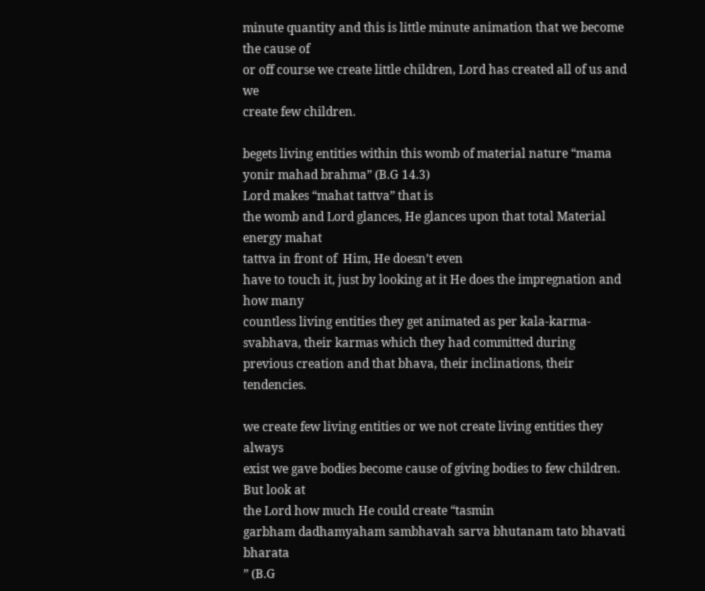minute quantity and this is little minute animation that we become the cause of
or off course we create little children, Lord has created all of us and we
create few children.

begets living entities within this womb of material nature “mama yonir mahad brahma” (B.G 14.3)
Lord makes “mahat tattva” that is
the womb and Lord glances, He glances upon that total Material energy mahat
tattva in front of  Him, He doesn’t even
have to touch it, just by looking at it He does the impregnation and how many
countless living entities they get animated as per kala-karma-svabhava, their karmas which they had committed during
previous creation and that bhava, their inclinations, their tendencies.

we create few living entities or we not create living entities they always
exist we gave bodies become cause of giving bodies to few children. But look at
the Lord how much He could create “tasmin
garbham dadhamyaham sambhavah sarva bhutanam tato bhavati bharata
” (B.G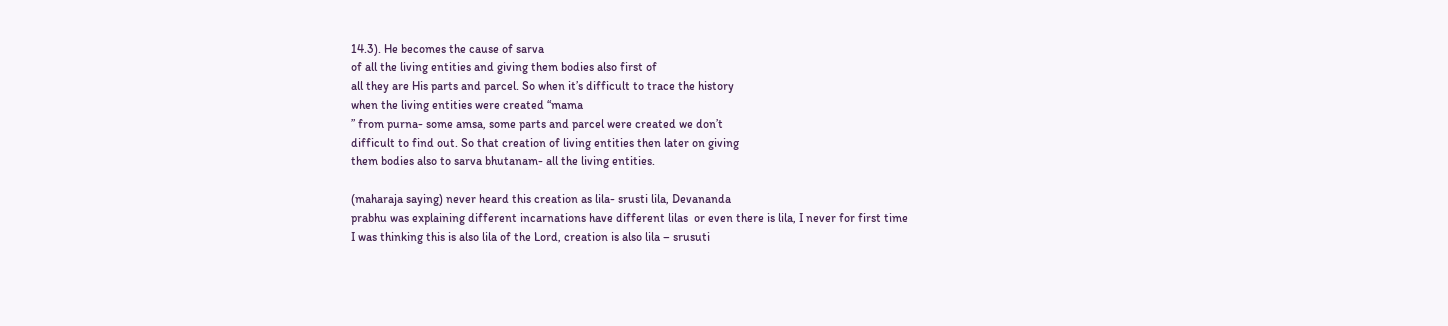14.3). He becomes the cause of sarva
of all the living entities and giving them bodies also first of
all they are His parts and parcel. So when it’s difficult to trace the history
when the living entities were created “mama
” from purna- some amsa, some parts and parcel were created we don’t
difficult to find out. So that creation of living entities then later on giving
them bodies also to sarva bhutanam- all the living entities.

(maharaja saying) never heard this creation as lila- srusti lila, Devananda
prabhu was explaining different incarnations have different lilas  or even there is lila, I never for first time
I was thinking this is also lila of the Lord, creation is also lila – srusuti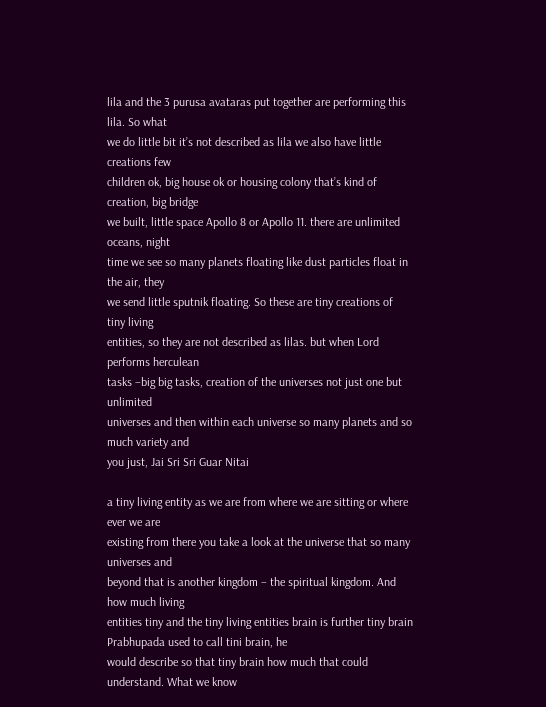lila and the 3 purusa avataras put together are performing this lila. So what
we do little bit it’s not described as lila we also have little creations few
children ok, big house ok or housing colony that’s kind of creation, big bridge
we built, little space Apollo 8 or Apollo 11. there are unlimited oceans, night
time we see so many planets floating like dust particles float in the air, they
we send little sputnik floating. So these are tiny creations of tiny living
entities, so they are not described as lilas. but when Lord performs herculean
tasks –big big tasks, creation of the universes not just one but unlimited
universes and then within each universe so many planets and so much variety and
you just, Jai Sri Sri Guar Nitai

a tiny living entity as we are from where we are sitting or where ever we are
existing from there you take a look at the universe that so many universes and
beyond that is another kingdom – the spiritual kingdom. And how much living
entities tiny and the tiny living entities brain is further tiny brain Prabhupada used to call tini brain, he
would describe so that tiny brain how much that could understand. What we know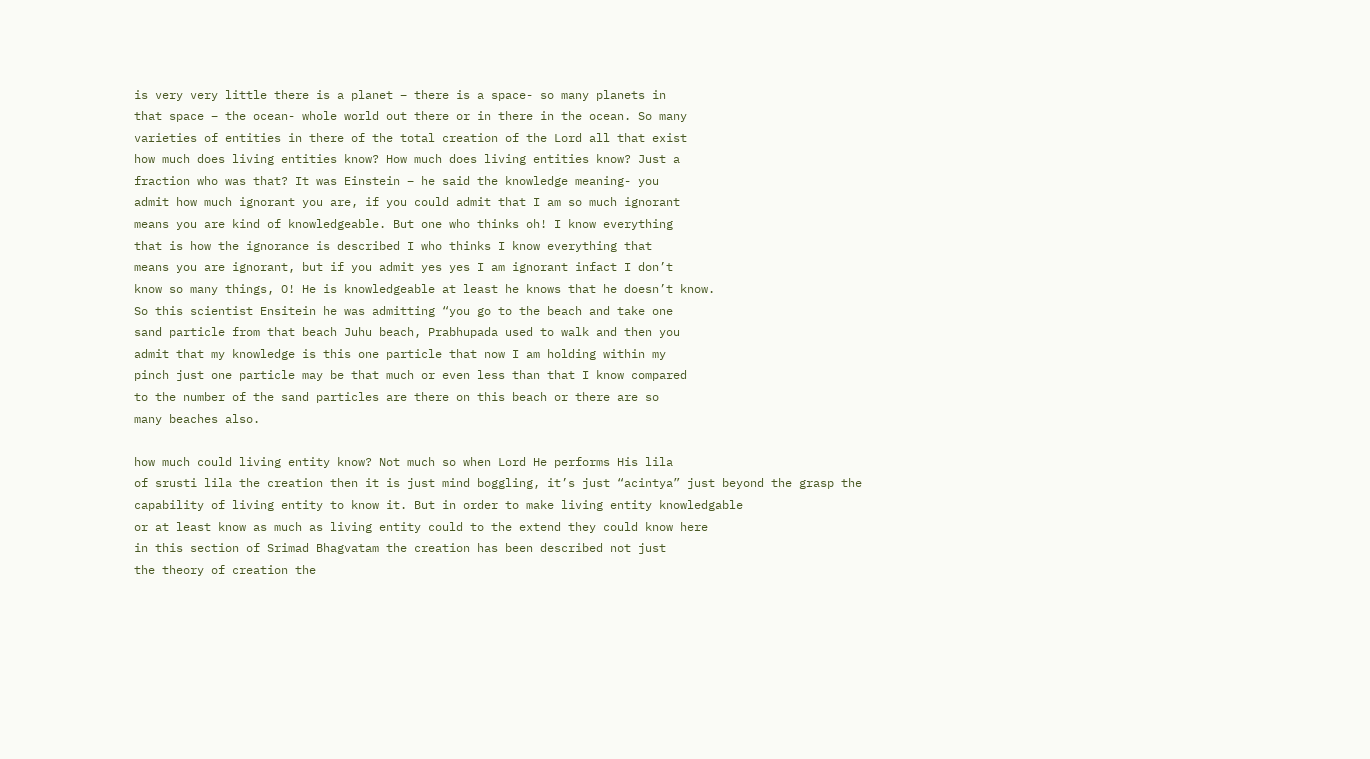is very very little there is a planet – there is a space- so many planets in
that space – the ocean- whole world out there or in there in the ocean. So many
varieties of entities in there of the total creation of the Lord all that exist
how much does living entities know? How much does living entities know? Just a
fraction who was that? It was Einstein – he said the knowledge meaning- you
admit how much ignorant you are, if you could admit that I am so much ignorant
means you are kind of knowledgeable. But one who thinks oh! I know everything
that is how the ignorance is described I who thinks I know everything that
means you are ignorant, but if you admit yes yes I am ignorant infact I don’t
know so many things, O! He is knowledgeable at least he knows that he doesn’t know.
So this scientist Ensitein he was admitting “you go to the beach and take one
sand particle from that beach Juhu beach, Prabhupada used to walk and then you
admit that my knowledge is this one particle that now I am holding within my
pinch just one particle may be that much or even less than that I know compared
to the number of the sand particles are there on this beach or there are so
many beaches also.

how much could living entity know? Not much so when Lord He performs His lila
of srusti lila the creation then it is just mind boggling, it’s just “acintya” just beyond the grasp the
capability of living entity to know it. But in order to make living entity knowledgable
or at least know as much as living entity could to the extend they could know here
in this section of Srimad Bhagvatam the creation has been described not just
the theory of creation the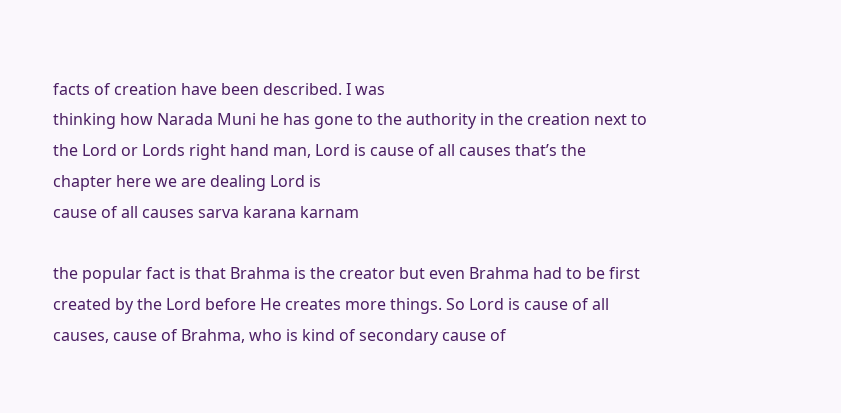facts of creation have been described. I was
thinking how Narada Muni he has gone to the authority in the creation next to
the Lord or Lords right hand man, Lord is cause of all causes that’s the
chapter here we are dealing Lord is
cause of all causes sarva karana karnam

the popular fact is that Brahma is the creator but even Brahma had to be first
created by the Lord before He creates more things. So Lord is cause of all
causes, cause of Brahma, who is kind of secondary cause of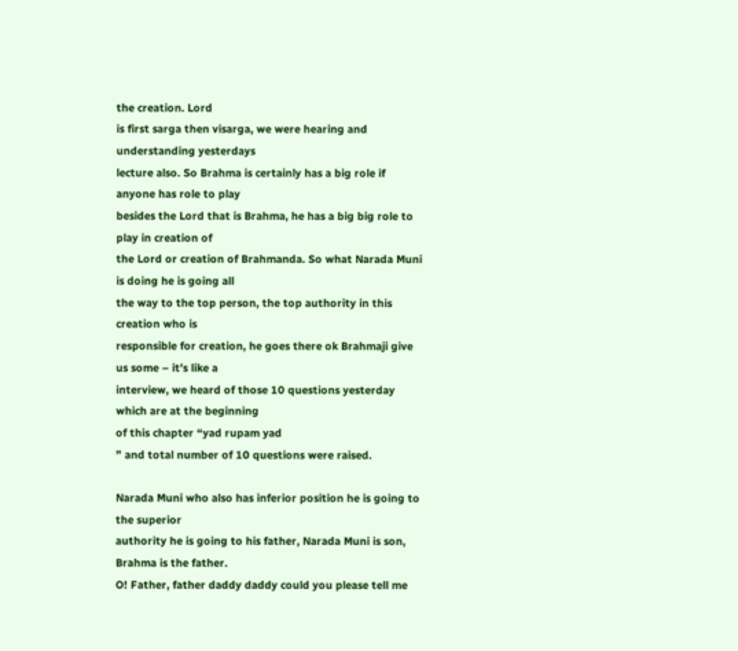the creation. Lord
is first sarga then visarga, we were hearing and understanding yesterdays
lecture also. So Brahma is certainly has a big role if anyone has role to play
besides the Lord that is Brahma, he has a big big role to play in creation of
the Lord or creation of Brahmanda. So what Narada Muni is doing he is going all
the way to the top person, the top authority in this creation who is
responsible for creation, he goes there ok Brahmaji give us some – it’s like a
interview, we heard of those 10 questions yesterday which are at the beginning
of this chapter “yad rupam yad
” and total number of 10 questions were raised.

Narada Muni who also has inferior position he is going to the superior
authority he is going to his father, Narada Muni is son, Brahma is the father.
O! Father, father daddy daddy could you please tell me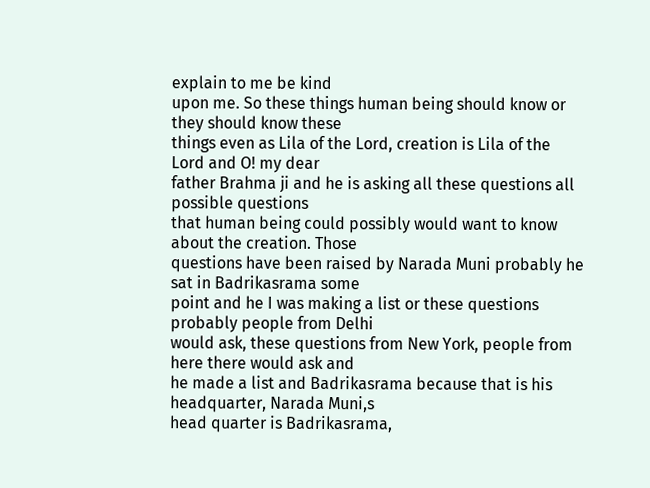explain to me be kind
upon me. So these things human being should know or they should know these
things even as Lila of the Lord, creation is Lila of the Lord and O! my dear
father Brahma ji and he is asking all these questions all possible questions
that human being could possibly would want to know about the creation. Those
questions have been raised by Narada Muni probably he sat in Badrikasrama some
point and he I was making a list or these questions probably people from Delhi
would ask, these questions from New York, people from here there would ask and
he made a list and Badrikasrama because that is his headquarter, Narada Muni,s
head quarter is Badrikasrama,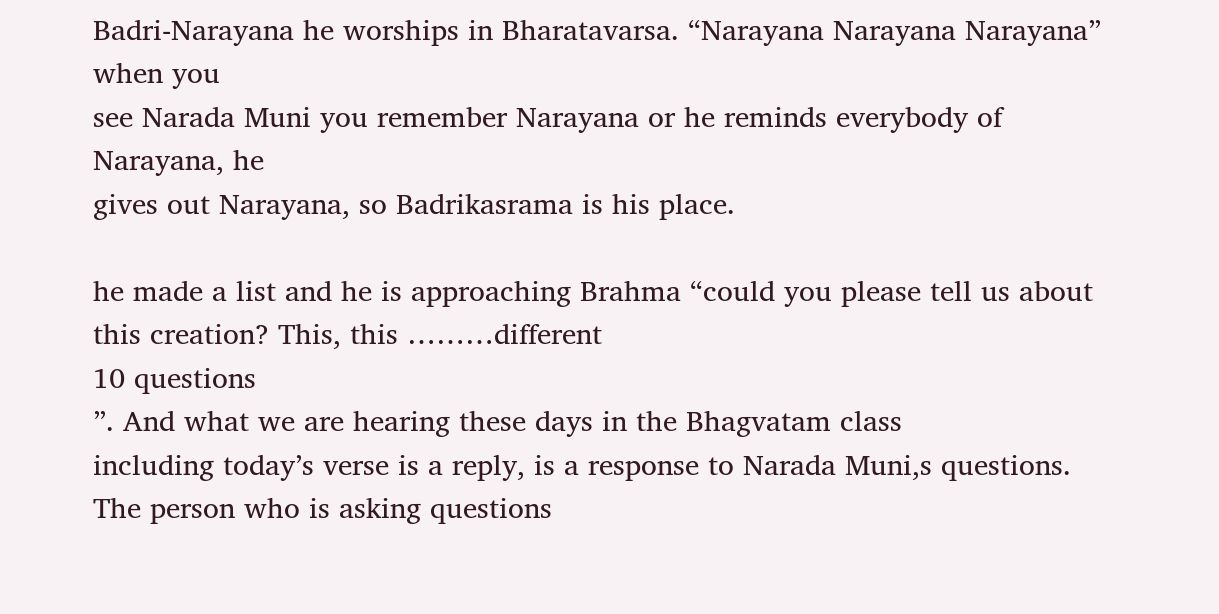Badri-Narayana he worships in Bharatavarsa. “Narayana Narayana Narayana” when you
see Narada Muni you remember Narayana or he reminds everybody of Narayana, he
gives out Narayana, so Badrikasrama is his place.

he made a list and he is approaching Brahma “could you please tell us about
this creation? This, this ………different
10 questions
”. And what we are hearing these days in the Bhagvatam class
including today’s verse is a reply, is a response to Narada Muni,s questions.
The person who is asking questions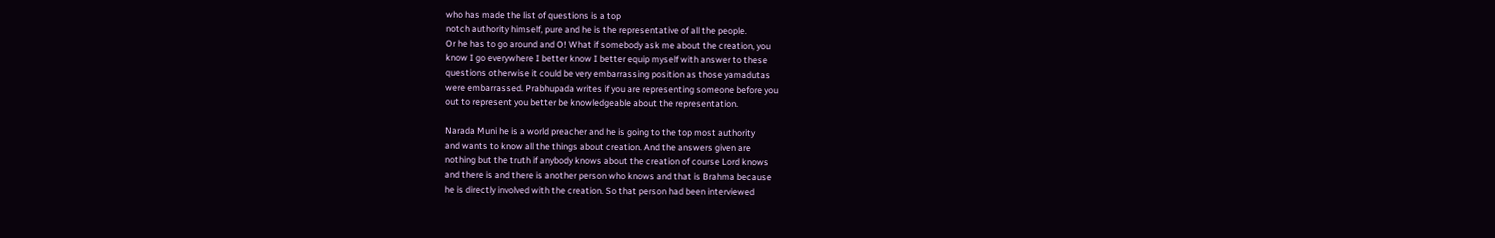who has made the list of questions is a top
notch authority himself, pure and he is the representative of all the people.
Or he has to go around and O! What if somebody ask me about the creation, you
know I go everywhere I better know I better equip myself with answer to these
questions otherwise it could be very embarrassing position as those yamadutas
were embarrassed. Prabhupada writes if you are representing someone before you
out to represent you better be knowledgeable about the representation.

Narada Muni he is a world preacher and he is going to the top most authority
and wants to know all the things about creation. And the answers given are
nothing but the truth if anybody knows about the creation of course Lord knows
and there is and there is another person who knows and that is Brahma because
he is directly involved with the creation. So that person had been interviewed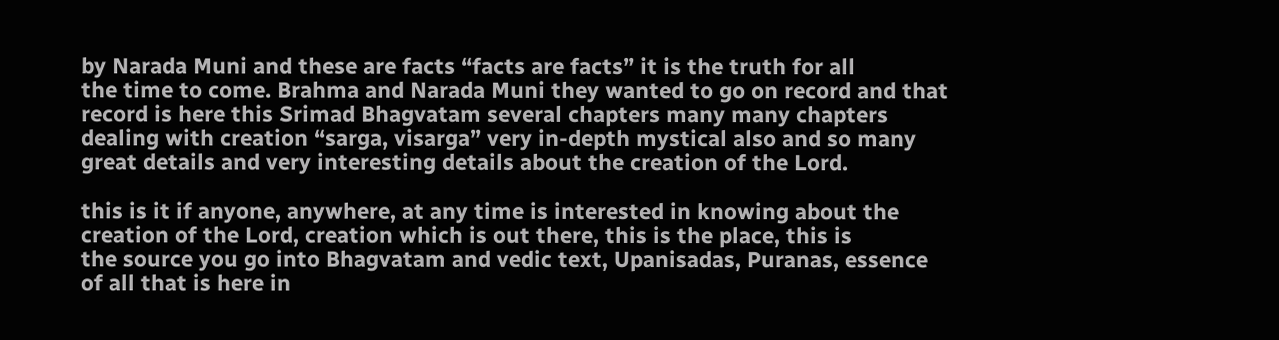by Narada Muni and these are facts “facts are facts” it is the truth for all
the time to come. Brahma and Narada Muni they wanted to go on record and that
record is here this Srimad Bhagvatam several chapters many many chapters
dealing with creation “sarga, visarga” very in-depth mystical also and so many
great details and very interesting details about the creation of the Lord.

this is it if anyone, anywhere, at any time is interested in knowing about the
creation of the Lord, creation which is out there, this is the place, this is
the source you go into Bhagvatam and vedic text, Upanisadas, Puranas, essence
of all that is here in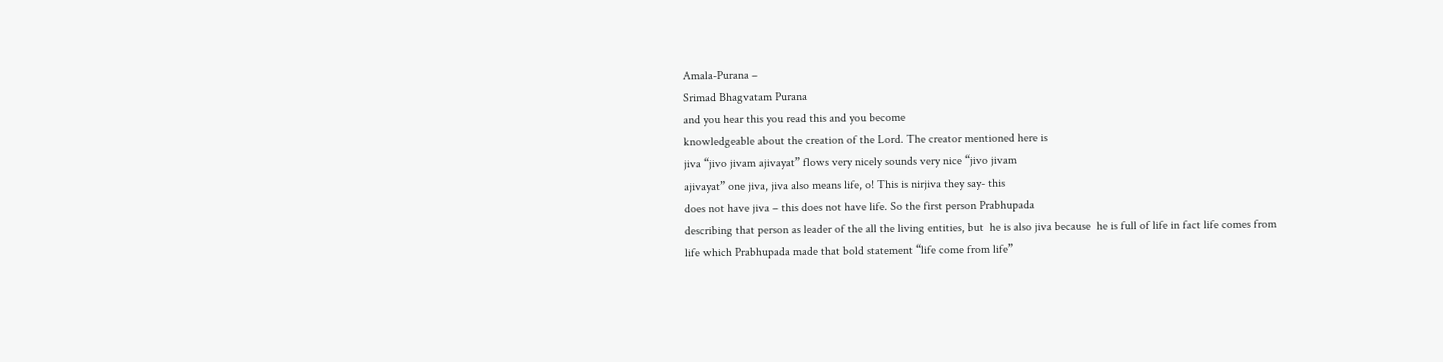Amala-Purana –
Srimad Bhagvatam Purana
and you hear this you read this and you become
knowledgeable about the creation of the Lord. The creator mentioned here is
jiva “jivo jivam ajivayat” flows very nicely sounds very nice “jivo jivam
ajivayat” one jiva, jiva also means life, o! This is nirjiva they say- this
does not have jiva – this does not have life. So the first person Prabhupada
describing that person as leader of the all the living entities, but  he is also jiva because  he is full of life in fact life comes from
life which Prabhupada made that bold statement “life come from life”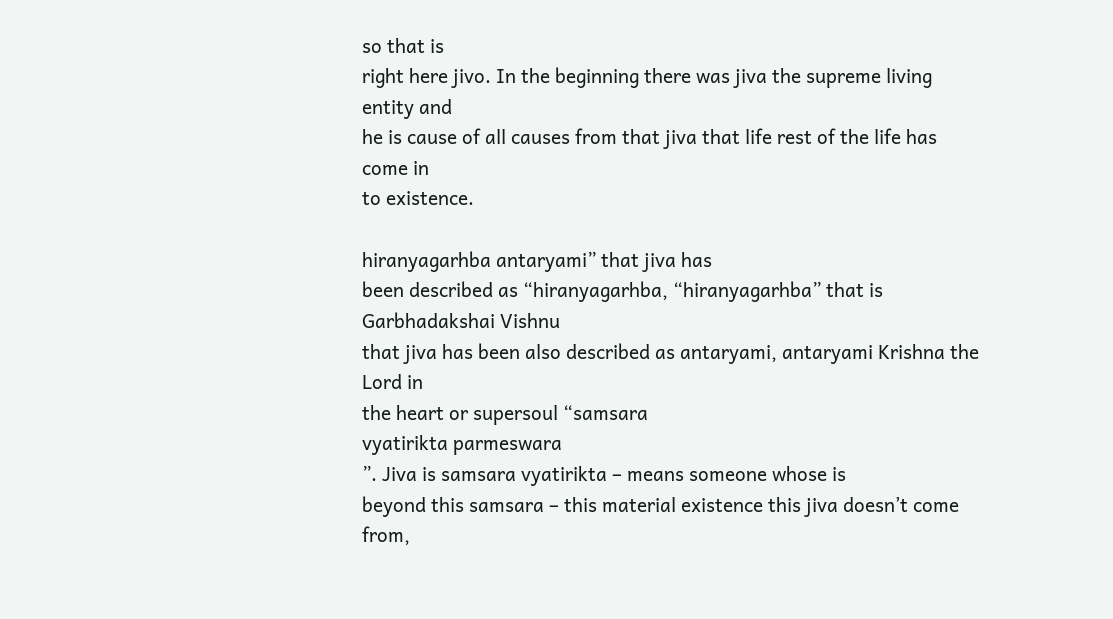so that is
right here jivo. In the beginning there was jiva the supreme living entity and
he is cause of all causes from that jiva that life rest of the life has come in
to existence.

hiranyagarhba antaryami” that jiva has
been described as “hiranyagarhba, “hiranyagarhba” that is Garbhadakshai Vishnu
that jiva has been also described as antaryami, antaryami Krishna the Lord in
the heart or supersoul “samsara
vyatirikta parmeswara
”. Jiva is samsara vyatirikta – means someone whose is
beyond this samsara – this material existence this jiva doesn’t come from,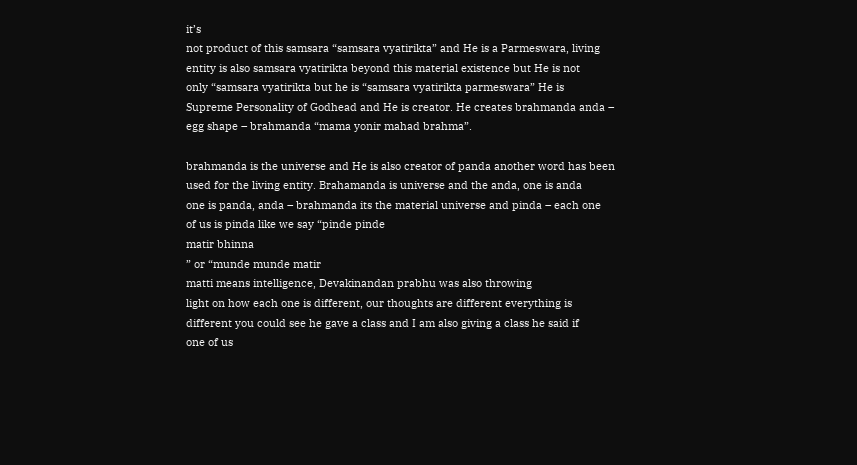it’s
not product of this samsara “samsara vyatirikta” and He is a Parmeswara, living
entity is also samsara vyatirikta beyond this material existence but He is not
only “samsara vyatirikta but he is “samsara vyatirikta parmeswara” He is
Supreme Personality of Godhead and He is creator. He creates brahmanda anda –
egg shape – brahmanda “mama yonir mahad brahma”.

brahmanda is the universe and He is also creator of panda another word has been
used for the living entity. Brahamanda is universe and the anda, one is anda
one is panda, anda – brahmanda its the material universe and pinda – each one
of us is pinda like we say “pinde pinde
matir bhinna
” or “munde munde matir
matti means intelligence, Devakinandan prabhu was also throwing
light on how each one is different, our thoughts are different everything is
different you could see he gave a class and I am also giving a class he said if
one of us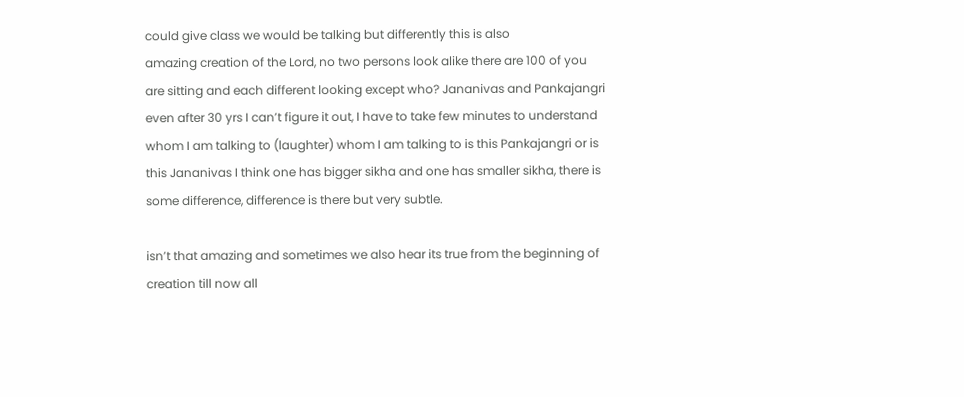could give class we would be talking but differently this is also
amazing creation of the Lord, no two persons look alike there are 100 of you
are sitting and each different looking except who? Jananivas and Pankajangri
even after 30 yrs I can’t figure it out, I have to take few minutes to understand
whom I am talking to (laughter) whom I am talking to is this Pankajangri or is
this Jananivas I think one has bigger sikha and one has smaller sikha, there is
some difference, difference is there but very subtle.

isn’t that amazing and sometimes we also hear its true from the beginning of
creation till now all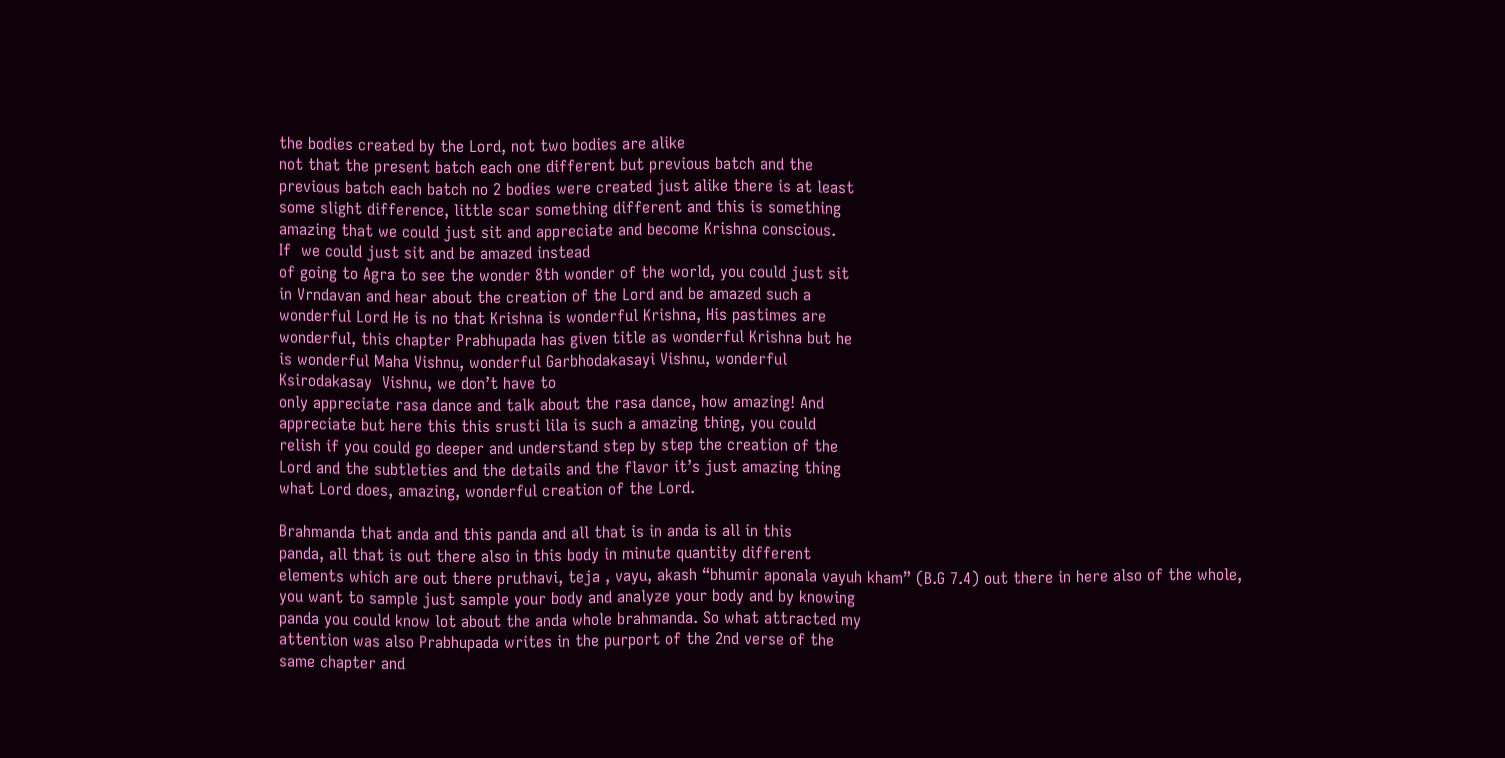the bodies created by the Lord, not two bodies are alike
not that the present batch each one different but previous batch and the
previous batch each batch no 2 bodies were created just alike there is at least
some slight difference, little scar something different and this is something
amazing that we could just sit and appreciate and become Krishna conscious.
If  we could just sit and be amazed instead
of going to Agra to see the wonder 8th wonder of the world, you could just sit
in Vrndavan and hear about the creation of the Lord and be amazed such a
wonderful Lord He is no that Krishna is wonderful Krishna, His pastimes are
wonderful, this chapter Prabhupada has given title as wonderful Krishna but he
is wonderful Maha Vishnu, wonderful Garbhodakasayi Vishnu, wonderful
Ksirodakasay  Vishnu, we don’t have to
only appreciate rasa dance and talk about the rasa dance, how amazing! And
appreciate but here this this srusti lila is such a amazing thing, you could
relish if you could go deeper and understand step by step the creation of the
Lord and the subtleties and the details and the flavor it’s just amazing thing
what Lord does, amazing, wonderful creation of the Lord.

Brahmanda that anda and this panda and all that is in anda is all in this
panda, all that is out there also in this body in minute quantity different
elements which are out there pruthavi, teja , vayu, akash “bhumir aponala vayuh kham” (B.G 7.4) out there in here also of the whole,
you want to sample just sample your body and analyze your body and by knowing
panda you could know lot about the anda whole brahmanda. So what attracted my
attention was also Prabhupada writes in the purport of the 2nd verse of the
same chapter and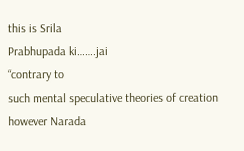this is Srila
Prabhupada ki…….jai
“contrary to
such mental speculative theories of creation however Narada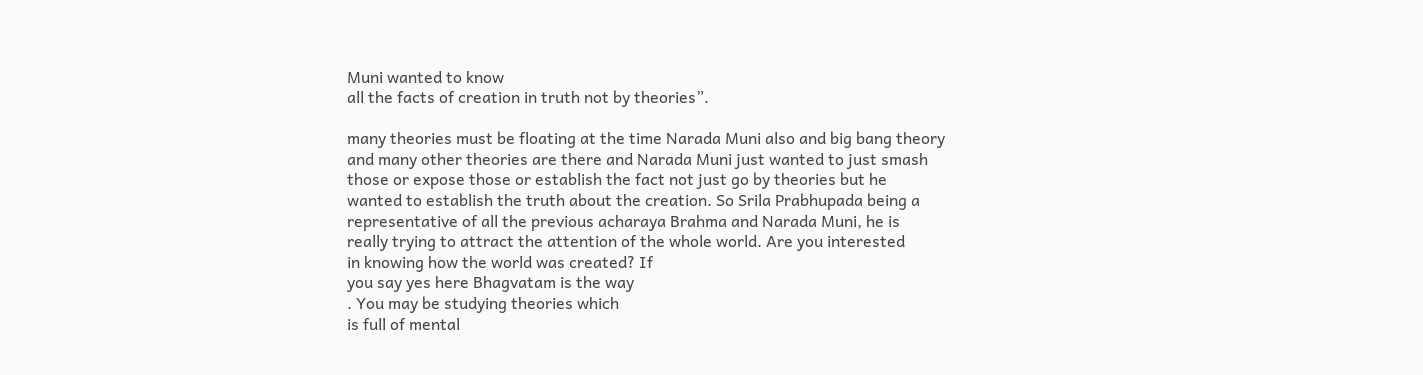Muni wanted to know
all the facts of creation in truth not by theories”.

many theories must be floating at the time Narada Muni also and big bang theory
and many other theories are there and Narada Muni just wanted to just smash
those or expose those or establish the fact not just go by theories but he
wanted to establish the truth about the creation. So Srila Prabhupada being a
representative of all the previous acharaya Brahma and Narada Muni, he is
really trying to attract the attention of the whole world. Are you interested
in knowing how the world was created? If
you say yes here Bhagvatam is the way
. You may be studying theories which
is full of mental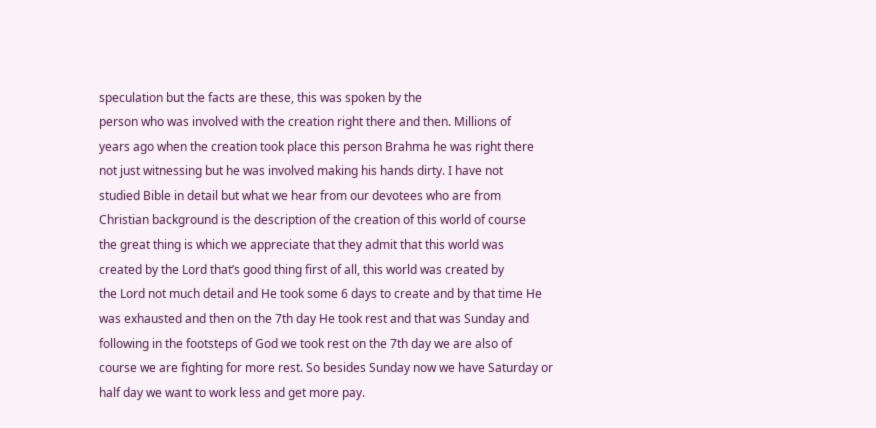speculation but the facts are these, this was spoken by the
person who was involved with the creation right there and then. Millions of
years ago when the creation took place this person Brahma he was right there
not just witnessing but he was involved making his hands dirty. I have not
studied Bible in detail but what we hear from our devotees who are from
Christian background is the description of the creation of this world of course
the great thing is which we appreciate that they admit that this world was
created by the Lord that’s good thing first of all, this world was created by
the Lord not much detail and He took some 6 days to create and by that time He
was exhausted and then on the 7th day He took rest and that was Sunday and
following in the footsteps of God we took rest on the 7th day we are also of
course we are fighting for more rest. So besides Sunday now we have Saturday or
half day we want to work less and get more pay.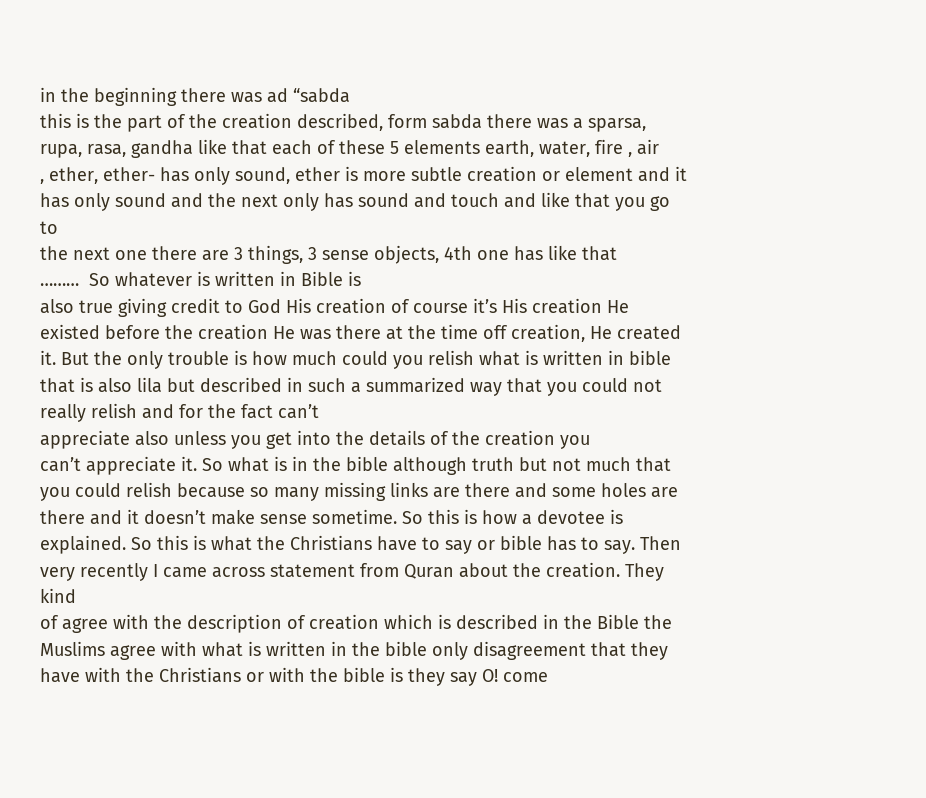in the beginning there was ad “sabda
this is the part of the creation described, form sabda there was a sparsa,
rupa, rasa, gandha like that each of these 5 elements earth, water, fire , air
, ether, ether- has only sound, ether is more subtle creation or element and it
has only sound and the next only has sound and touch and like that you go to
the next one there are 3 things, 3 sense objects, 4th one has like that
………  So whatever is written in Bible is
also true giving credit to God His creation of course it’s His creation He
existed before the creation He was there at the time off creation, He created
it. But the only trouble is how much could you relish what is written in bible
that is also lila but described in such a summarized way that you could not
really relish and for the fact can’t
appreciate also unless you get into the details of the creation you
can’t appreciate it. So what is in the bible although truth but not much that
you could relish because so many missing links are there and some holes are
there and it doesn’t make sense sometime. So this is how a devotee is
explained. So this is what the Christians have to say or bible has to say. Then
very recently I came across statement from Quran about the creation. They kind
of agree with the description of creation which is described in the Bible the
Muslims agree with what is written in the bible only disagreement that they
have with the Christians or with the bible is they say O! come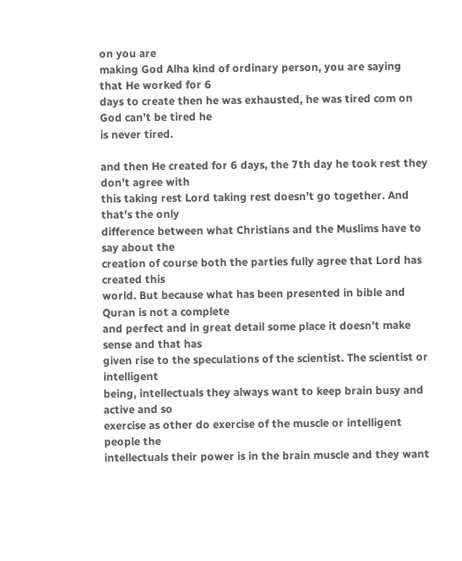on you are
making God Alha kind of ordinary person, you are saying that He worked for 6
days to create then he was exhausted, he was tired com on God can’t be tired he
is never tired.

and then He created for 6 days, the 7th day he took rest they don’t agree with
this taking rest Lord taking rest doesn’t go together. And that’s the only
difference between what Christians and the Muslims have to say about the
creation of course both the parties fully agree that Lord has created this
world. But because what has been presented in bible and Quran is not a complete
and perfect and in great detail some place it doesn’t make sense and that has
given rise to the speculations of the scientist. The scientist or intelligent
being, intellectuals they always want to keep brain busy and active and so
exercise as other do exercise of the muscle or intelligent people the
intellectuals their power is in the brain muscle and they want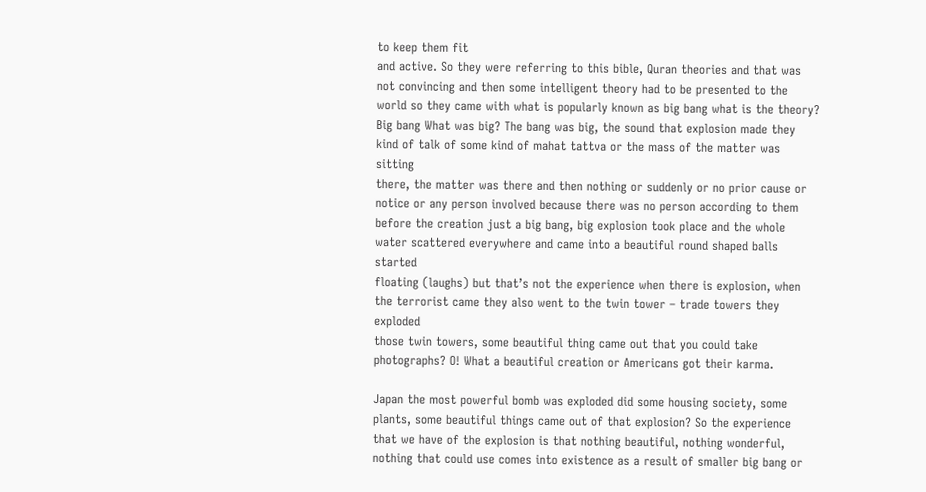to keep them fit
and active. So they were referring to this bible, Quran theories and that was
not convincing and then some intelligent theory had to be presented to the
world so they came with what is popularly known as big bang what is the theory?
Big bang What was big? The bang was big, the sound that explosion made they
kind of talk of some kind of mahat tattva or the mass of the matter was sitting
there, the matter was there and then nothing or suddenly or no prior cause or
notice or any person involved because there was no person according to them
before the creation just a big bang, big explosion took place and the whole
water scattered everywhere and came into a beautiful round shaped balls started
floating (laughs) but that’s not the experience when there is explosion, when
the terrorist came they also went to the twin tower – trade towers they exploded
those twin towers, some beautiful thing came out that you could take
photographs? O! What a beautiful creation or Americans got their karma.

Japan the most powerful bomb was exploded did some housing society, some
plants, some beautiful things came out of that explosion? So the experience
that we have of the explosion is that nothing beautiful, nothing wonderful,
nothing that could use comes into existence as a result of smaller big bang or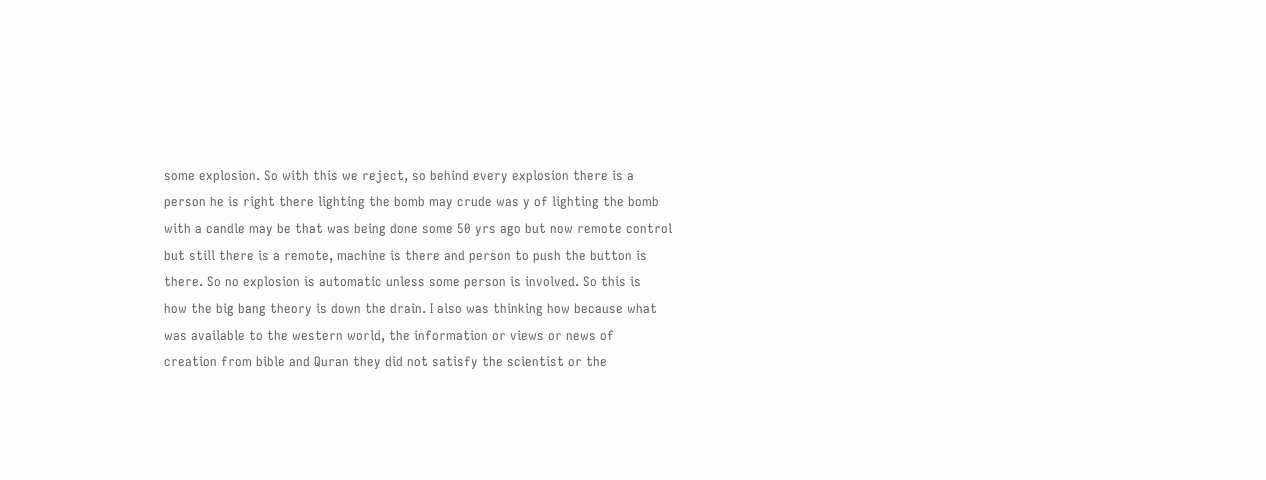some explosion. So with this we reject, so behind every explosion there is a
person he is right there lighting the bomb may crude was y of lighting the bomb
with a candle may be that was being done some 50 yrs ago but now remote control
but still there is a remote, machine is there and person to push the button is
there. So no explosion is automatic unless some person is involved. So this is
how the big bang theory is down the drain. I also was thinking how because what
was available to the western world, the information or views or news of
creation from bible and Quran they did not satisfy the scientist or the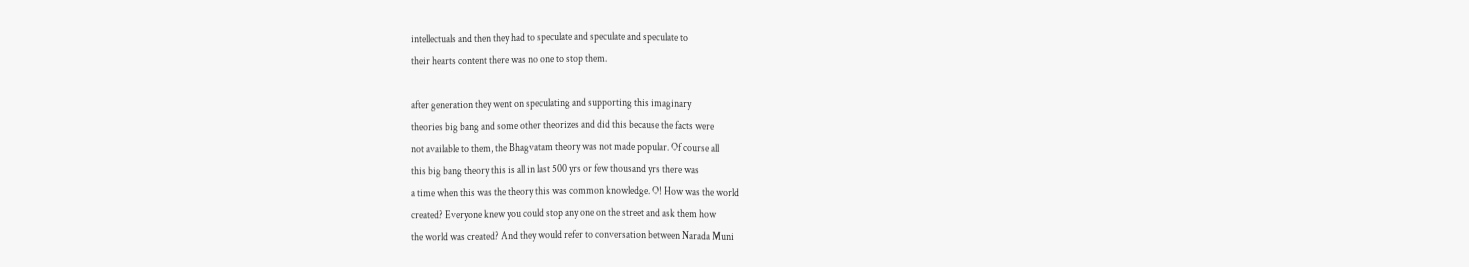intellectuals and then they had to speculate and speculate and speculate to
their hearts content there was no one to stop them.

after generation they went on speculating and supporting this imaginary
theories big bang and some other theorizes and did this because the facts were
not available to them, the Bhagvatam theory was not made popular. Of course all
this big bang theory this is all in last 500 yrs or few thousand yrs there was
a time when this was the theory this was common knowledge. O! How was the world
created? Everyone knew you could stop any one on the street and ask them how
the world was created? And they would refer to conversation between Narada Muni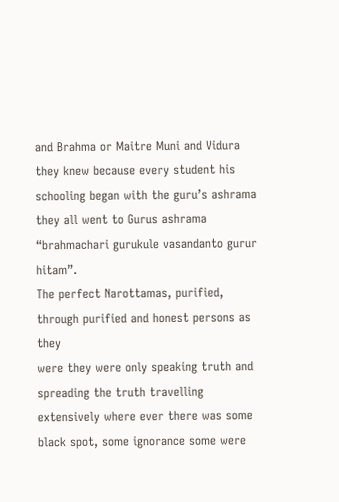and Brahma or Maitre Muni and Vidura they knew because every student his
schooling began with the guru’s ashrama they all went to Gurus ashrama “brahmachari gurukule vasandanto gurur hitam”.
The perfect Narottamas, purified, through purified and honest persons as they
were they were only speaking truth and spreading the truth travelling
extensively where ever there was some black spot, some ignorance some were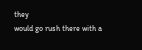they
would go rush there with a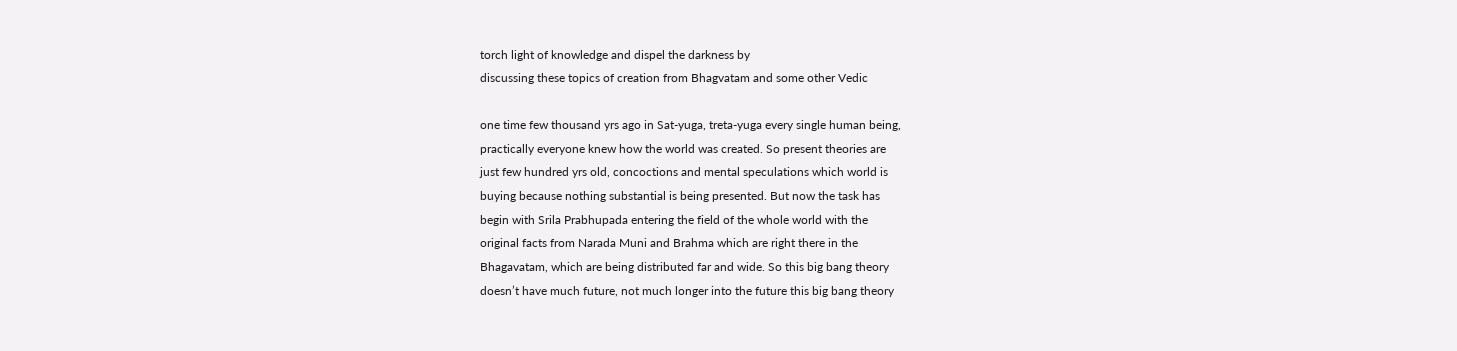torch light of knowledge and dispel the darkness by
discussing these topics of creation from Bhagvatam and some other Vedic

one time few thousand yrs ago in Sat-yuga, treta-yuga every single human being,
practically everyone knew how the world was created. So present theories are
just few hundred yrs old, concoctions and mental speculations which world is
buying because nothing substantial is being presented. But now the task has
begin with Srila Prabhupada entering the field of the whole world with the
original facts from Narada Muni and Brahma which are right there in the
Bhagavatam, which are being distributed far and wide. So this big bang theory
doesn’t have much future, not much longer into the future this big bang theory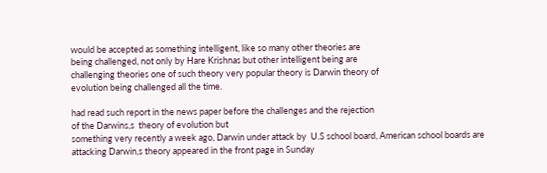would be accepted as something intelligent, like so many other theories are
being challenged, not only by Hare Krishnas but other intelligent being are
challenging theories one of such theory very popular theory is Darwin theory of
evolution being challenged all the time.

had read such report in the news paper before the challenges and the rejection
of the Darwins,s  theory of evolution but
something very recently a week ago, Darwin under attack by  U.S school board, American school boards are
attacking Darwin,s theory appeared in the front page in Sunday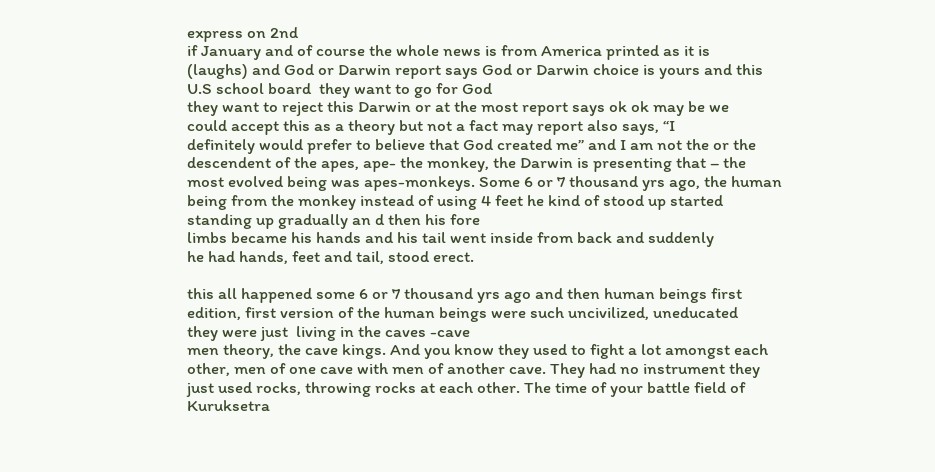express on 2nd
if January and of course the whole news is from America printed as it is
(laughs) and God or Darwin report says God or Darwin choice is yours and this
U.S school board  they want to go for God
they want to reject this Darwin or at the most report says ok ok may be we
could accept this as a theory but not a fact may report also says, “I
definitely would prefer to believe that God created me” and I am not the or the
descendent of the apes, ape- the monkey, the Darwin is presenting that – the
most evolved being was apes-monkeys. Some 6 or 7 thousand yrs ago, the human
being from the monkey instead of using 4 feet he kind of stood up started
standing up gradually an d then his fore
limbs became his hands and his tail went inside from back and suddenly
he had hands, feet and tail, stood erect.

this all happened some 6 or 7 thousand yrs ago and then human beings first
edition, first version of the human beings were such uncivilized, uneducated
they were just  living in the caves -cave
men theory, the cave kings. And you know they used to fight a lot amongst each
other, men of one cave with men of another cave. They had no instrument they
just used rocks, throwing rocks at each other. The time of your battle field of
Kuruksetra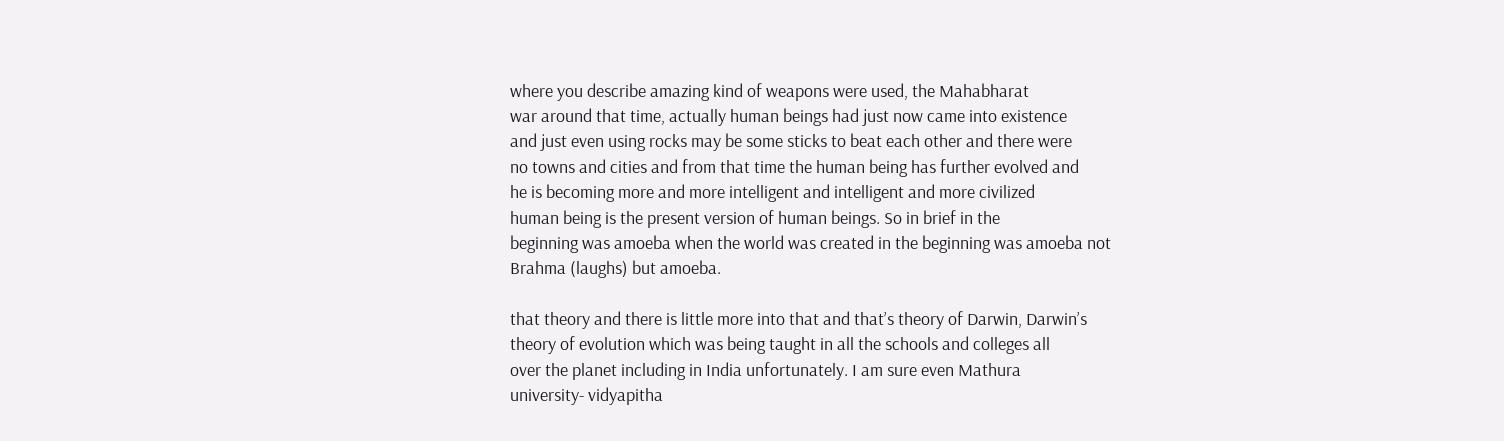where you describe amazing kind of weapons were used, the Mahabharat
war around that time, actually human beings had just now came into existence
and just even using rocks may be some sticks to beat each other and there were
no towns and cities and from that time the human being has further evolved and
he is becoming more and more intelligent and intelligent and more civilized
human being is the present version of human beings. So in brief in the
beginning was amoeba when the world was created in the beginning was amoeba not
Brahma (laughs) but amoeba.

that theory and there is little more into that and that’s theory of Darwin, Darwin’s
theory of evolution which was being taught in all the schools and colleges all
over the planet including in India unfortunately. I am sure even Mathura
university- vidyapitha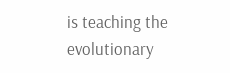is teaching the evolutionary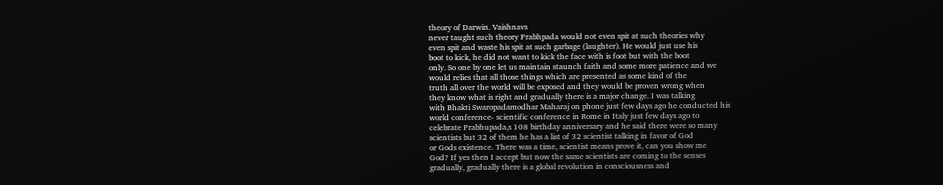theory of Darwin. Vaishnavs
never taught such theory Prabhpada would not even spit at such theories why
even spit and waste his spit at such garbage (laughter). He would just use his
boot to kick, he did not want to kick the face with is foot but with the boot
only. So one by one let us maintain staunch faith and some more patience and we
would relies that all those things which are presented as some kind of the
truth all over the world will be exposed and they would be proven wrong when
they know what is right and gradually there is a major change. I was talking
with Bhakti Swaropadamodhar Maharaj on phone just few days ago he conducted his
world conference- scientific conference in Rome in Italy just few days ago to
celebrate Prabhupada,s 108 birthday anniversary and he said there were so many
scientists but 32 of them he has a list of 32 scientist talking in favor of God
or Gods existence. There was a time, scientist means prove it, can you show me
God? If yes then I accept but now the same scientists are coming to the senses
gradually, gradually there is a global revolution in consciousness and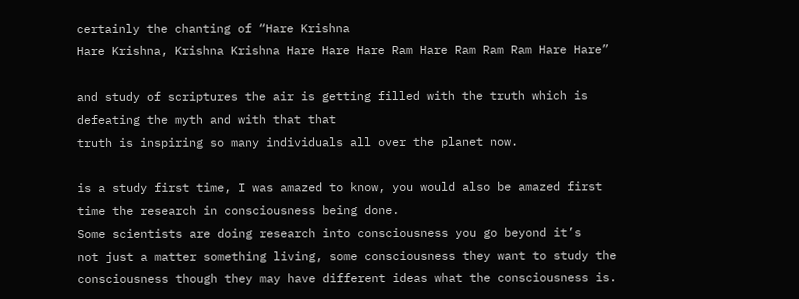certainly the chanting of “Hare Krishna
Hare Krishna, Krishna Krishna Hare Hare Hare Ram Hare Ram Ram Ram Hare Hare”

and study of scriptures the air is getting filled with the truth which is
defeating the myth and with that that
truth is inspiring so many individuals all over the planet now.

is a study first time, I was amazed to know, you would also be amazed first
time the research in consciousness being done.
Some scientists are doing research into consciousness you go beyond it’s
not just a matter something living, some consciousness they want to study the
consciousness though they may have different ideas what the consciousness is.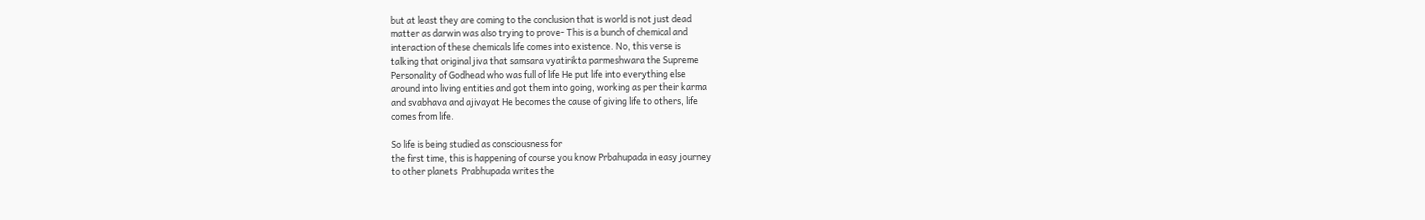but at least they are coming to the conclusion that is world is not just dead
matter as darwin was also trying to prove- This is a bunch of chemical and
interaction of these chemicals life comes into existence. No, this verse is
talking that original jiva that samsara vyatirikta parmeshwara the Supreme
Personality of Godhead who was full of life He put life into everything else
around into living entities and got them into going, working as per their karma
and svabhava and ajivayat He becomes the cause of giving life to others, life
comes from life.

So life is being studied as consciousness for
the first time, this is happening of course you know Prbahupada in easy journey
to other planets  Prabhupada writes the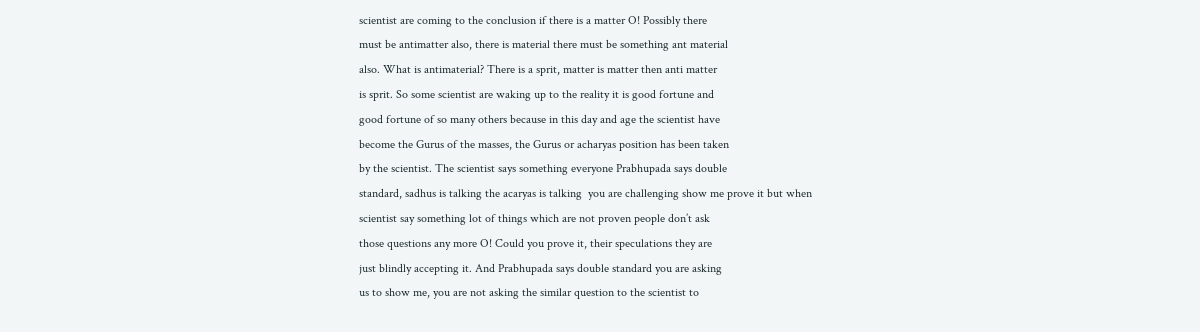scientist are coming to the conclusion if there is a matter O! Possibly there
must be antimatter also, there is material there must be something ant material
also. What is antimaterial? There is a sprit, matter is matter then anti matter
is sprit. So some scientist are waking up to the reality it is good fortune and
good fortune of so many others because in this day and age the scientist have
become the Gurus of the masses, the Gurus or acharyas position has been taken
by the scientist. The scientist says something everyone Prabhupada says double
standard, sadhus is talking the acaryas is talking  you are challenging show me prove it but when
scientist say something lot of things which are not proven people don’t ask
those questions any more O! Could you prove it, their speculations they are
just blindly accepting it. And Prabhupada says double standard you are asking
us to show me, you are not asking the similar question to the scientist to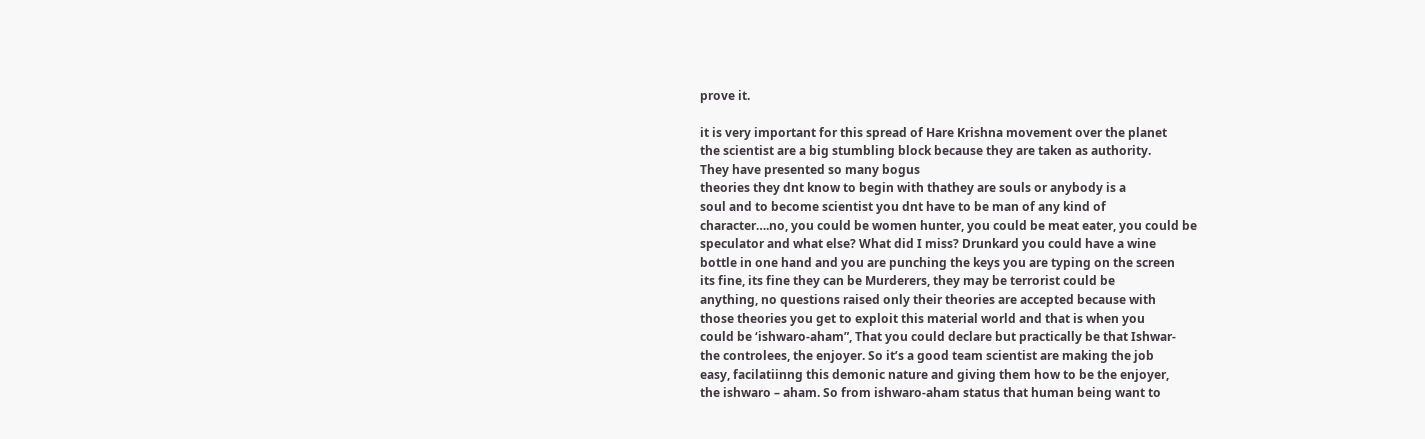prove it.

it is very important for this spread of Hare Krishna movement over the planet
the scientist are a big stumbling block because they are taken as authority.
They have presented so many bogus
theories they dnt know to begin with thathey are souls or anybody is a
soul and to become scientist you dnt have to be man of any kind of
character….no, you could be women hunter, you could be meat eater, you could be
speculator and what else? What did I miss? Drunkard you could have a wine
bottle in one hand and you are punching the keys you are typing on the screen
its fine, its fine they can be Murderers, they may be terrorist could be
anything, no questions raised only their theories are accepted because with
those theories you get to exploit this material world and that is when you
could be ‘ishwaro-aham”, That you could declare but practically be that Ishwar-
the controlees, the enjoyer. So it’s a good team scientist are making the job
easy, facilatiinng this demonic nature and giving them how to be the enjoyer,
the ishwaro – aham. So from ishwaro-aham status that human being want to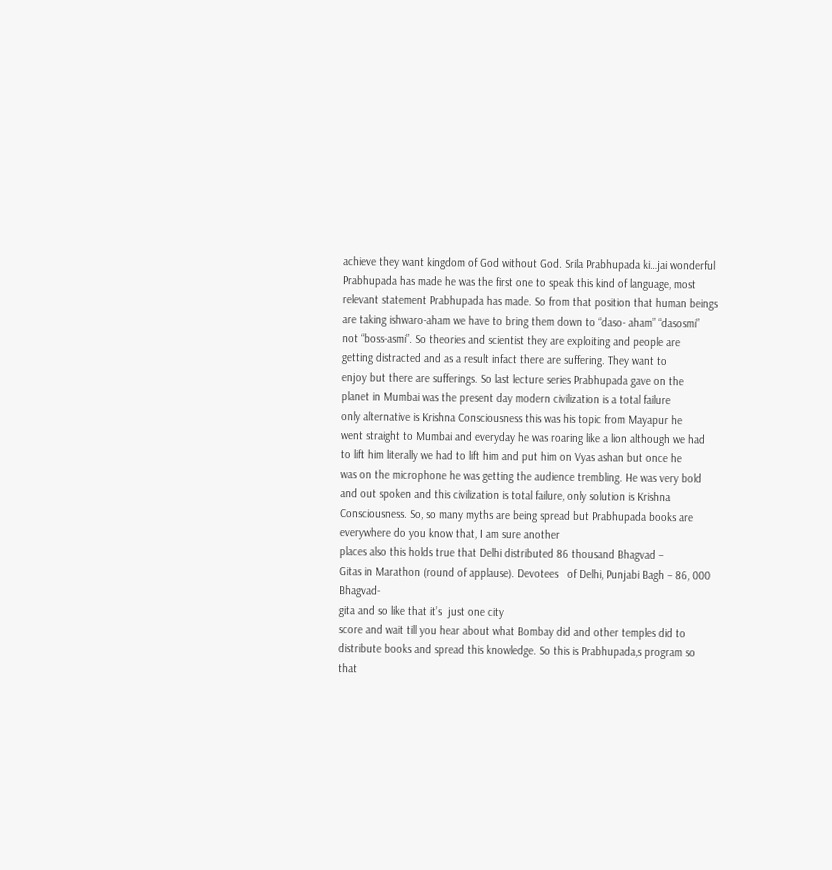achieve they want kingdom of God without God. Srila Prabhupada ki…jai wonderful
Prabhupada has made he was the first one to speak this kind of language, most
relevant statement Prabhupada has made. So from that position that human beings
are taking ishwaro-aham we have to bring them down to “daso- aham” “dasosmi”
not “boss-asmi”. So theories and scientist they are exploiting and people are
getting distracted and as a result infact there are suffering. They want to
enjoy but there are sufferings. So last lecture series Prabhupada gave on the
planet in Mumbai was the present day modern civilization is a total failure
only alternative is Krishna Consciousness this was his topic from Mayapur he
went straight to Mumbai and everyday he was roaring like a lion although we had
to lift him literally we had to lift him and put him on Vyas ashan but once he
was on the microphone he was getting the audience trembling. He was very bold
and out spoken and this civilization is total failure, only solution is Krishna
Consciousness. So, so many myths are being spread but Prabhupada books are
everywhere do you know that, I am sure another
places also this holds true that Delhi distributed 86 thousand Bhagvad –
Gitas in Marathon (round of applause). Devotees   of Delhi, Punjabi Bagh – 86, 000 Bhagvad-
gita and so like that it’s  just one city
score and wait till you hear about what Bombay did and other temples did to
distribute books and spread this knowledge. So this is Prabhupada,s program so
that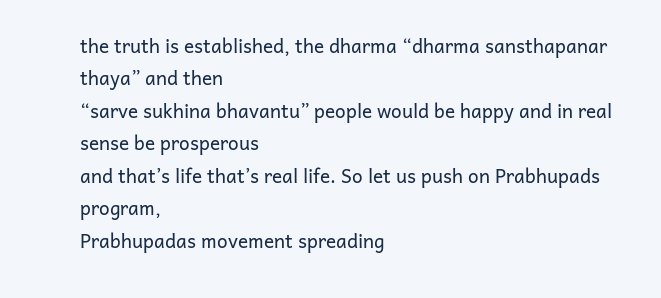the truth is established, the dharma “dharma sansthapanar thaya” and then
“sarve sukhina bhavantu” people would be happy and in real sense be prosperous
and that’s life that’s real life. So let us push on Prabhupads program,
Prabhupadas movement spreading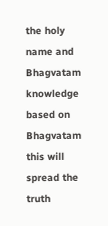the holy name and Bhagvatam knowledge based on
Bhagvatam this will spread the truth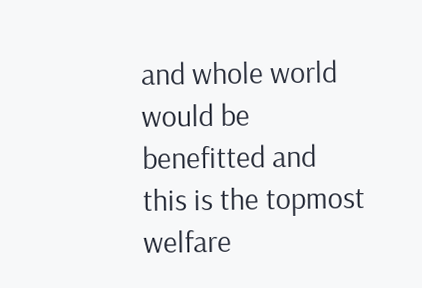and whole world would be benefitted and
this is the topmost welfare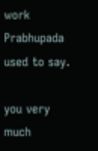work Prabhupada used to say.

you very much